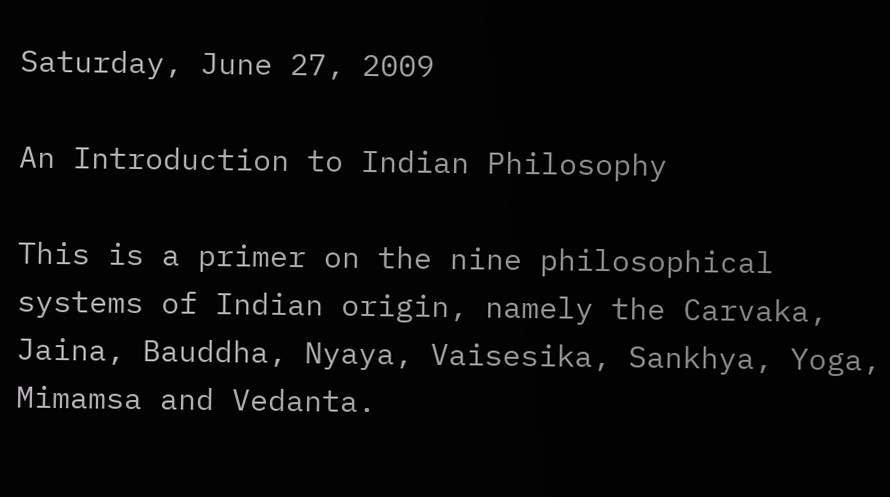Saturday, June 27, 2009

An Introduction to Indian Philosophy

This is a primer on the nine philosophical systems of Indian origin, namely the Carvaka, Jaina, Bauddha, Nyaya, Vaisesika, Sankhya, Yoga, Mimamsa and Vedanta.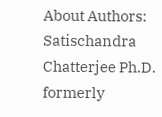About Authors:
Satischandra Chatterjee Ph.D. formerly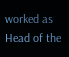worked as Head of the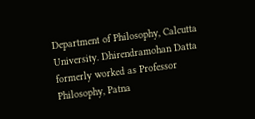Department of Philosophy, Calcutta University. Dhirendramohan Datta formerly worked as Professor Philosophy, Patna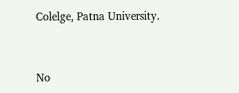Colelge, Patna University.


No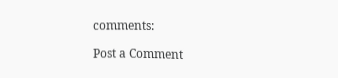comments:

Post a Comment